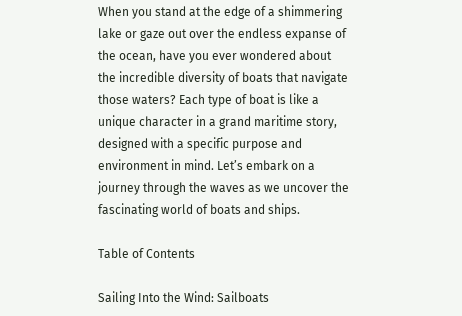When you stand at the edge of a shimmering lake or gaze out over the endless expanse of the ocean, have you ever wondered about the incredible diversity of boats that navigate those waters? Each type of boat is like a unique character in a grand maritime story, designed with a specific purpose and environment in mind. Let’s embark on a journey through the waves as we uncover the fascinating world of boats and ships.

Table of Contents

Sailing Into the Wind: Sailboats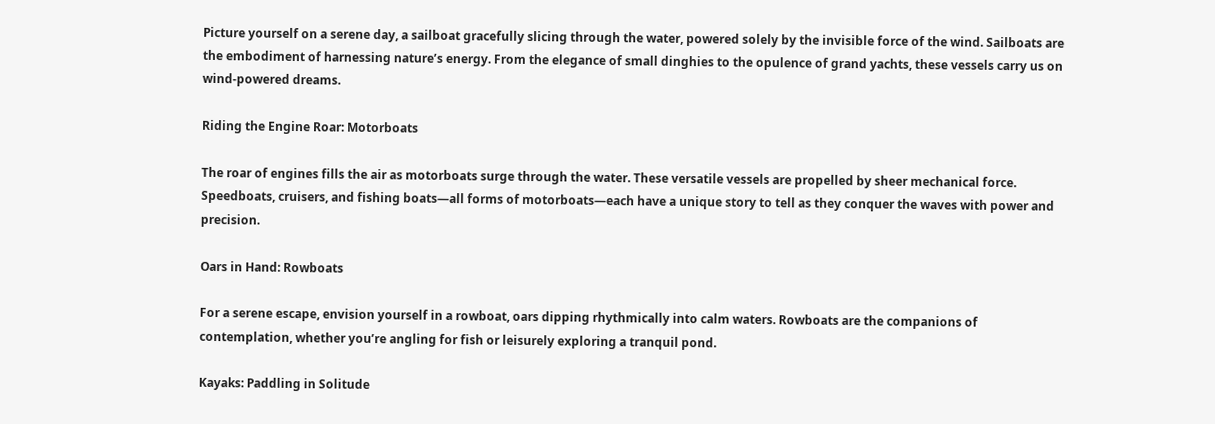Picture yourself on a serene day, a sailboat gracefully slicing through the water, powered solely by the invisible force of the wind. Sailboats are the embodiment of harnessing nature’s energy. From the elegance of small dinghies to the opulence of grand yachts, these vessels carry us on wind-powered dreams.

Riding the Engine Roar: Motorboats

The roar of engines fills the air as motorboats surge through the water. These versatile vessels are propelled by sheer mechanical force. Speedboats, cruisers, and fishing boats—all forms of motorboats—each have a unique story to tell as they conquer the waves with power and precision.

Oars in Hand: Rowboats

For a serene escape, envision yourself in a rowboat, oars dipping rhythmically into calm waters. Rowboats are the companions of contemplation, whether you’re angling for fish or leisurely exploring a tranquil pond.

Kayaks: Paddling in Solitude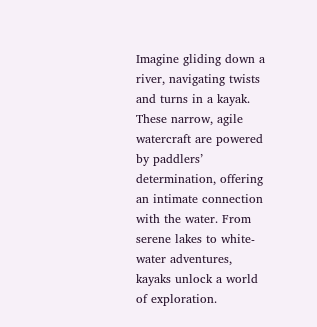Imagine gliding down a river, navigating twists and turns in a kayak. These narrow, agile watercraft are powered by paddlers’ determination, offering an intimate connection with the water. From serene lakes to white-water adventures, kayaks unlock a world of exploration.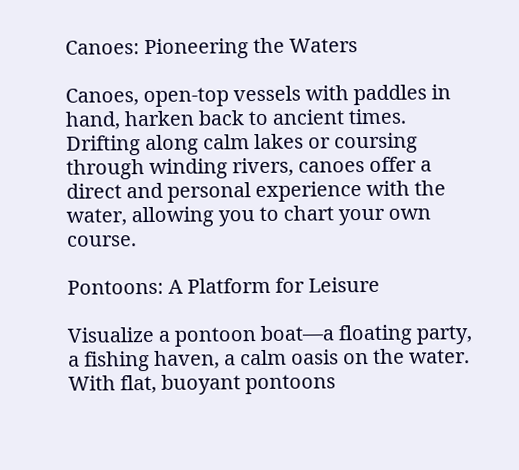Canoes: Pioneering the Waters

Canoes, open-top vessels with paddles in hand, harken back to ancient times. Drifting along calm lakes or coursing through winding rivers, canoes offer a direct and personal experience with the water, allowing you to chart your own course.

Pontoons: A Platform for Leisure

Visualize a pontoon boat—a floating party, a fishing haven, a calm oasis on the water. With flat, buoyant pontoons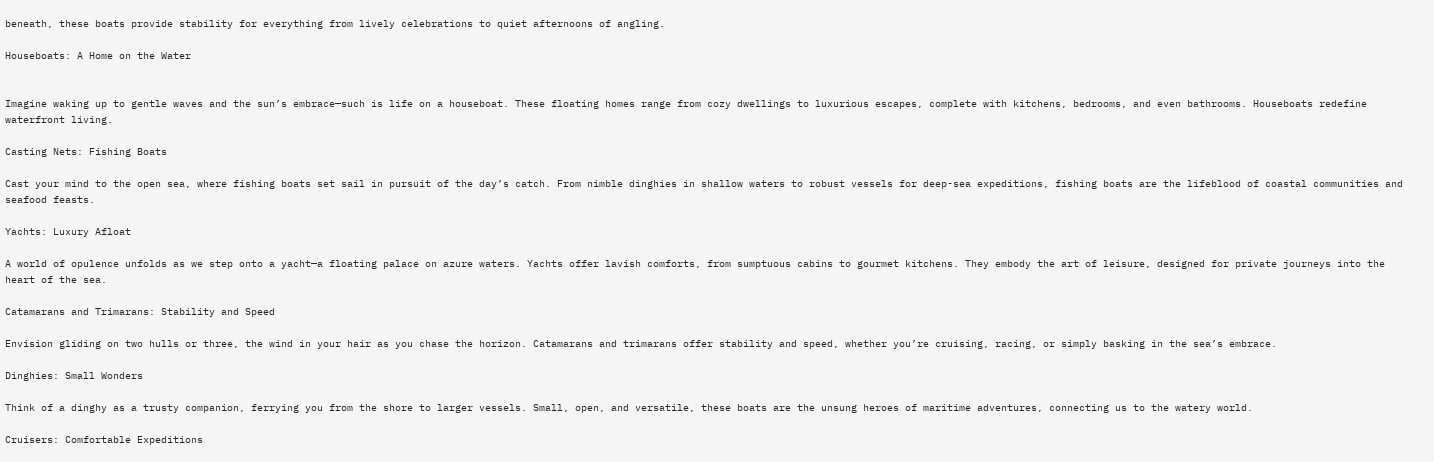beneath, these boats provide stability for everything from lively celebrations to quiet afternoons of angling.

Houseboats: A Home on the Water


Imagine waking up to gentle waves and the sun’s embrace—such is life on a houseboat. These floating homes range from cozy dwellings to luxurious escapes, complete with kitchens, bedrooms, and even bathrooms. Houseboats redefine waterfront living.

Casting Nets: Fishing Boats

Cast your mind to the open sea, where fishing boats set sail in pursuit of the day’s catch. From nimble dinghies in shallow waters to robust vessels for deep-sea expeditions, fishing boats are the lifeblood of coastal communities and seafood feasts.

Yachts: Luxury Afloat

A world of opulence unfolds as we step onto a yacht—a floating palace on azure waters. Yachts offer lavish comforts, from sumptuous cabins to gourmet kitchens. They embody the art of leisure, designed for private journeys into the heart of the sea.

Catamarans and Trimarans: Stability and Speed

Envision gliding on two hulls or three, the wind in your hair as you chase the horizon. Catamarans and trimarans offer stability and speed, whether you’re cruising, racing, or simply basking in the sea’s embrace.

Dinghies: Small Wonders

Think of a dinghy as a trusty companion, ferrying you from the shore to larger vessels. Small, open, and versatile, these boats are the unsung heroes of maritime adventures, connecting us to the watery world.

Cruisers: Comfortable Expeditions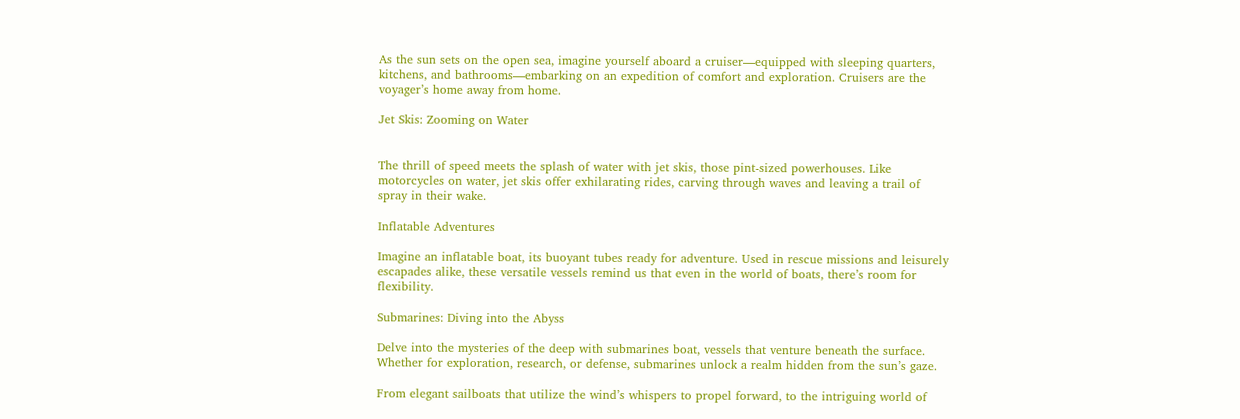As the sun sets on the open sea, imagine yourself aboard a cruiser—equipped with sleeping quarters, kitchens, and bathrooms—embarking on an expedition of comfort and exploration. Cruisers are the voyager’s home away from home.

Jet Skis: Zooming on Water


The thrill of speed meets the splash of water with jet skis, those pint-sized powerhouses. Like motorcycles on water, jet skis offer exhilarating rides, carving through waves and leaving a trail of spray in their wake.

Inflatable Adventures

Imagine an inflatable boat, its buoyant tubes ready for adventure. Used in rescue missions and leisurely escapades alike, these versatile vessels remind us that even in the world of boats, there’s room for flexibility.

Submarines: Diving into the Abyss

Delve into the mysteries of the deep with submarines boat, vessels that venture beneath the surface. Whether for exploration, research, or defense, submarines unlock a realm hidden from the sun’s gaze.

From elegant sailboats that utilize the wind’s whispers to propel forward, to the intriguing world of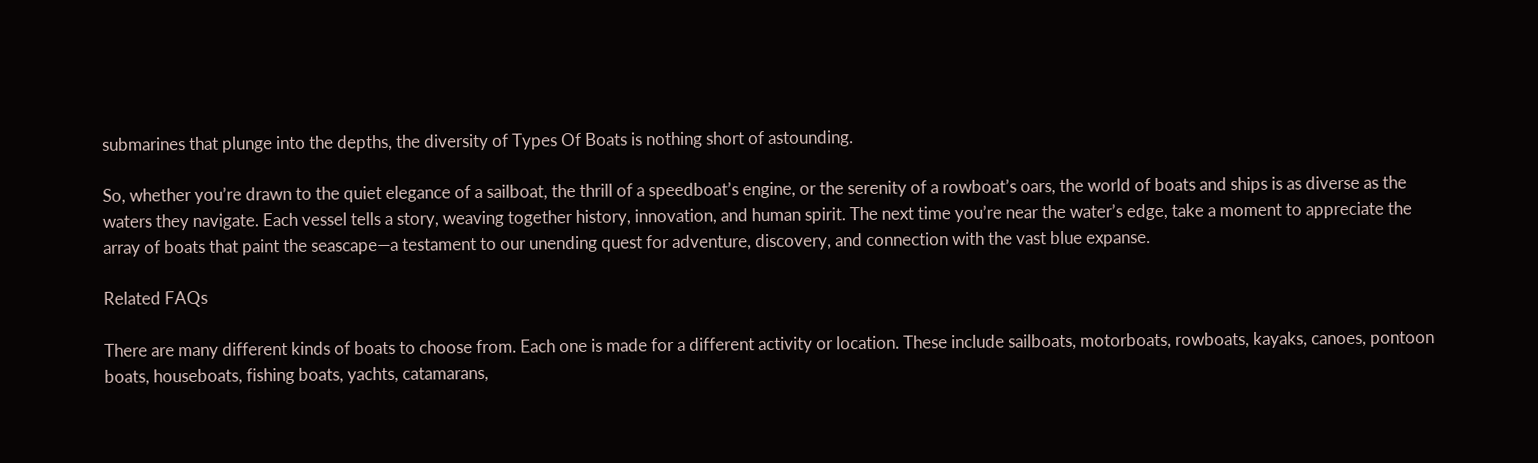submarines that plunge into the depths, the diversity of Types Of Boats is nothing short of astounding.

So, whether you’re drawn to the quiet elegance of a sailboat, the thrill of a speedboat’s engine, or the serenity of a rowboat’s oars, the world of boats and ships is as diverse as the waters they navigate. Each vessel tells a story, weaving together history, innovation, and human spirit. The next time you’re near the water’s edge, take a moment to appreciate the array of boats that paint the seascape—a testament to our unending quest for adventure, discovery, and connection with the vast blue expanse.

Related FAQs

There are many different kinds of boats to choose from. Each one is made for a different activity or location. These include sailboats, motorboats, rowboats, kayaks, canoes, pontoon boats, houseboats, fishing boats, yachts, catamarans,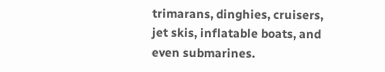trimarans, dinghies, cruisers, jet skis, inflatable boats, and even submarines.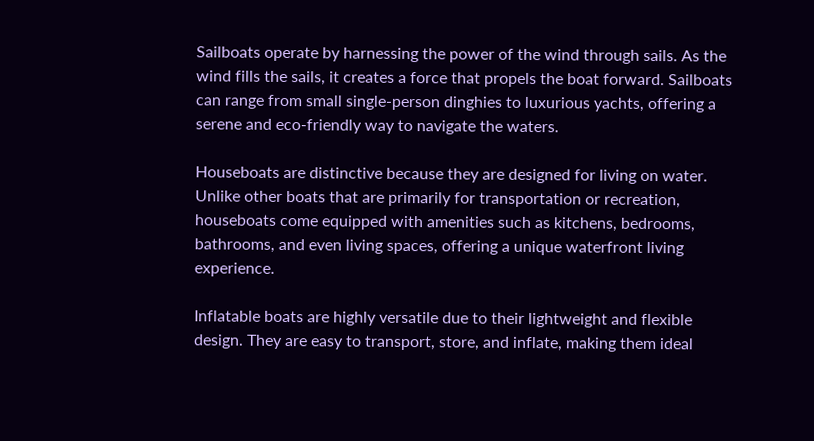Sailboats operate by harnessing the power of the wind through sails. As the wind fills the sails, it creates a force that propels the boat forward. Sailboats can range from small single-person dinghies to luxurious yachts, offering a serene and eco-friendly way to navigate the waters.

Houseboats are distinctive because they are designed for living on water. Unlike other boats that are primarily for transportation or recreation, houseboats come equipped with amenities such as kitchens, bedrooms, bathrooms, and even living spaces, offering a unique waterfront living experience.

Inflatable boats are highly versatile due to their lightweight and flexible design. They are easy to transport, store, and inflate, making them ideal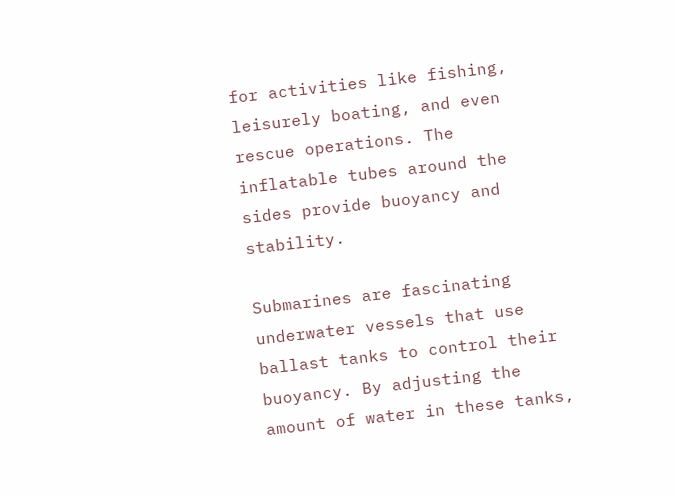for activities like fishing, leisurely boating, and even rescue operations. The inflatable tubes around the sides provide buoyancy and stability.

Submarines are fascinating underwater vessels that use ballast tanks to control their buoyancy. By adjusting the amount of water in these tanks,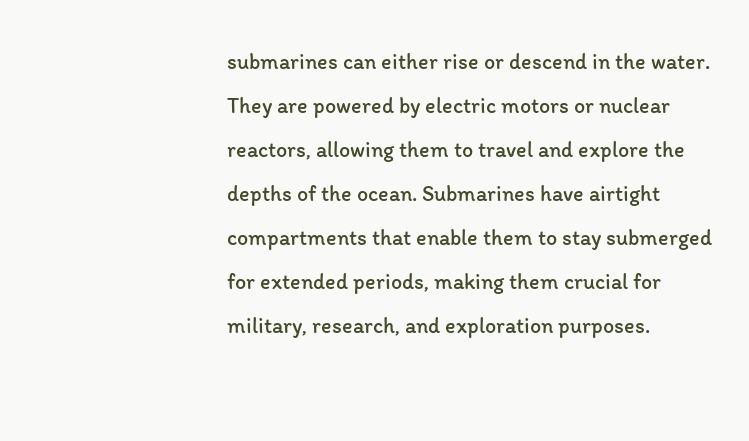submarines can either rise or descend in the water. They are powered by electric motors or nuclear reactors, allowing them to travel and explore the depths of the ocean. Submarines have airtight compartments that enable them to stay submerged for extended periods, making them crucial for military, research, and exploration purposes.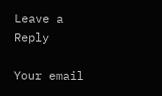Leave a Reply

Your email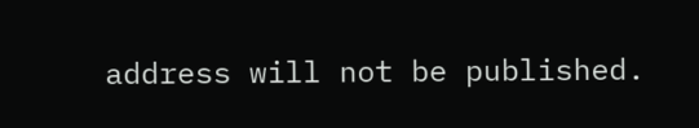address will not be published.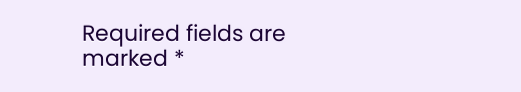Required fields are marked *